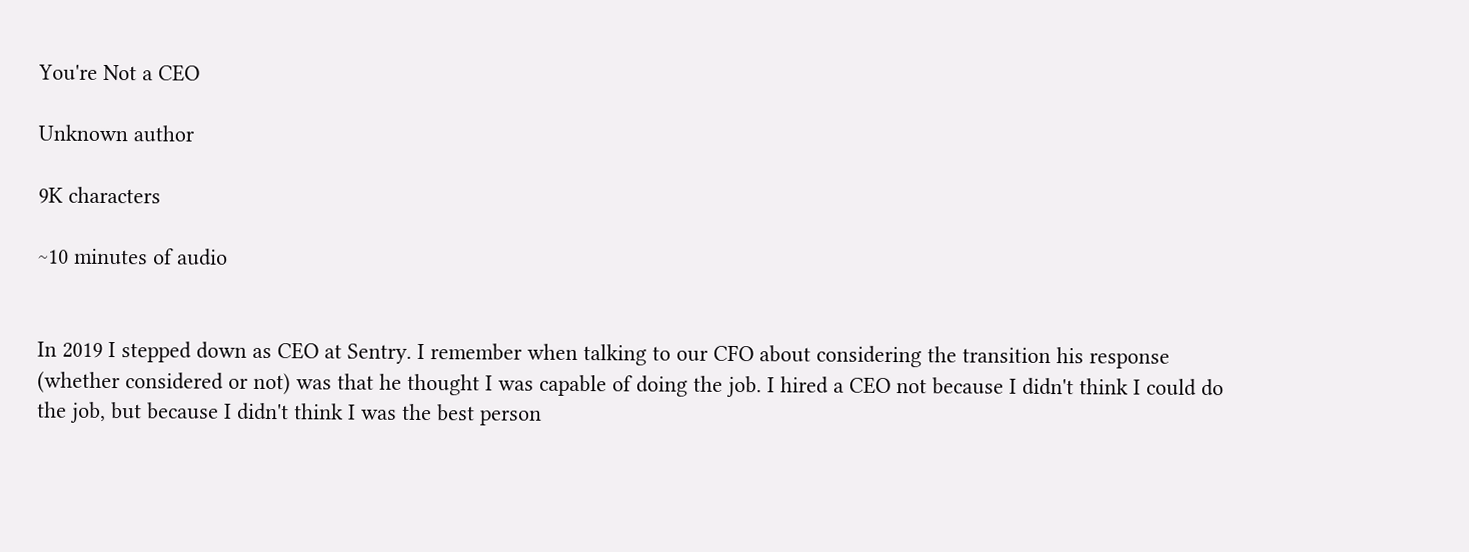You're Not a CEO

Unknown author

9K characters

~10 minutes of audio


In 2019 I stepped down as CEO at Sentry. I remember when talking to our CFO about considering the transition his response (whether considered or not) was that he thought I was capable of doing the job. I hired a CEO not because I didn't think I could do the job, but because I didn't think I was the best person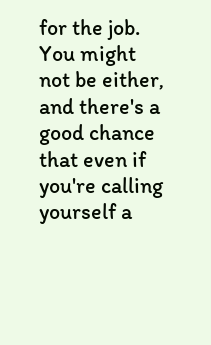for the job. You might not be either, and there's a good chance that even if you're calling yourself a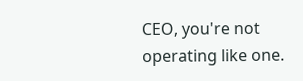CEO, you're not operating like one.